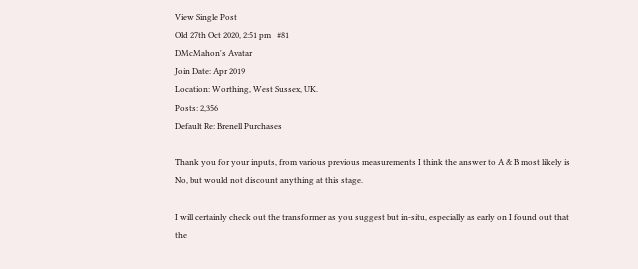View Single Post
Old 27th Oct 2020, 2:51 pm   #81
DMcMahon's Avatar
Join Date: Apr 2019
Location: Worthing, West Sussex, UK.
Posts: 2,356
Default Re: Brenell Purchases

Thank you for your inputs, from various previous measurements I think the answer to A & B most likely is No, but would not discount anything at this stage.

I will certainly check out the transformer as you suggest but in-situ, especially as early on I found out that the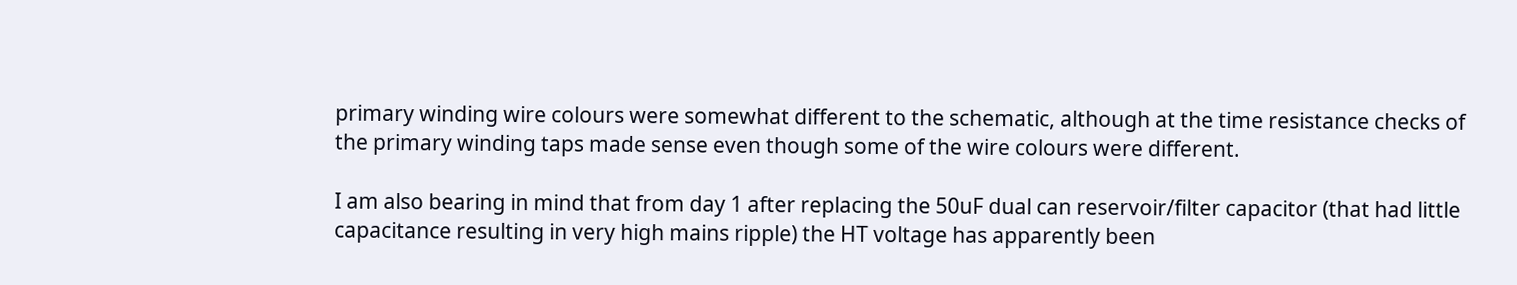primary winding wire colours were somewhat different to the schematic, although at the time resistance checks of the primary winding taps made sense even though some of the wire colours were different.

I am also bearing in mind that from day 1 after replacing the 50uF dual can reservoir/filter capacitor (that had little capacitance resulting in very high mains ripple) the HT voltage has apparently been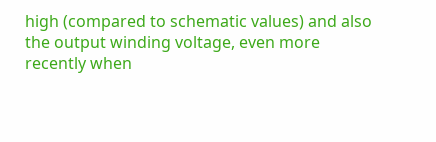high (compared to schematic values) and also the output winding voltage, even more recently when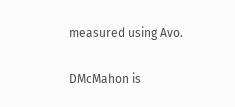measured using Avo.

DMcMahon is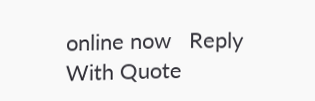online now   Reply With Quote